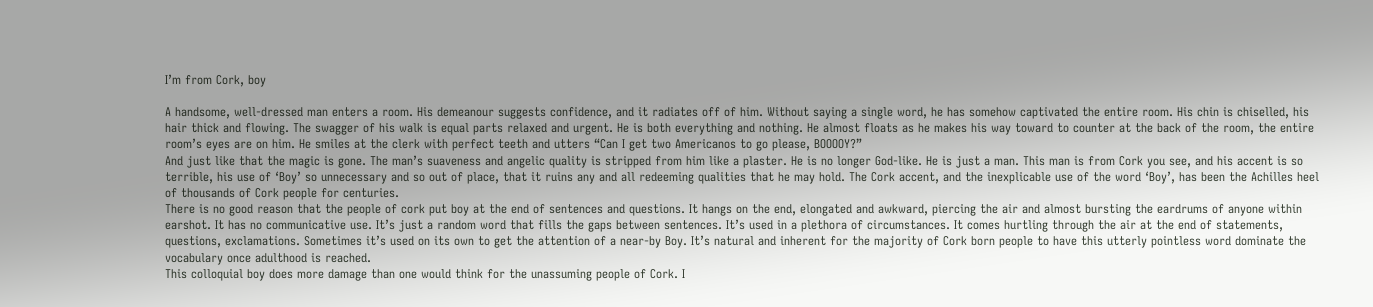I’m from Cork, boy

A handsome, well-dressed man enters a room. His demeanour suggests confidence, and it radiates off of him. Without saying a single word, he has somehow captivated the entire room. His chin is chiselled, his hair thick and flowing. The swagger of his walk is equal parts relaxed and urgent. He is both everything and nothing. He almost floats as he makes his way toward to counter at the back of the room, the entire room’s eyes are on him. He smiles at the clerk with perfect teeth and utters “Can I get two Americanos to go please, BOOOOY?”
And just like that the magic is gone. The man’s suaveness and angelic quality is stripped from him like a plaster. He is no longer God-like. He is just a man. This man is from Cork you see, and his accent is so terrible, his use of ‘Boy’ so unnecessary and so out of place, that it ruins any and all redeeming qualities that he may hold. The Cork accent, and the inexplicable use of the word ‘Boy’, has been the Achilles heel of thousands of Cork people for centuries.
There is no good reason that the people of cork put boy at the end of sentences and questions. It hangs on the end, elongated and awkward, piercing the air and almost bursting the eardrums of anyone within earshot. It has no communicative use. It’s just a random word that fills the gaps between sentences. It’s used in a plethora of circumstances. It comes hurtling through the air at the end of statements, questions, exclamations. Sometimes it’s used on its own to get the attention of a near-by Boy. It’s natural and inherent for the majority of Cork born people to have this utterly pointless word dominate the vocabulary once adulthood is reached.
This colloquial boy does more damage than one would think for the unassuming people of Cork. I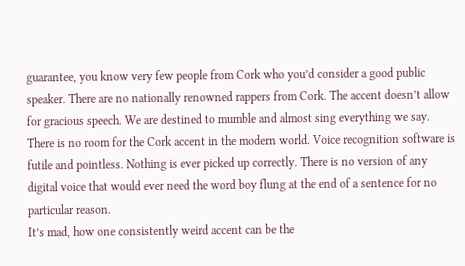guarantee, you know very few people from Cork who you’d consider a good public speaker. There are no nationally renowned rappers from Cork. The accent doesn’t allow for gracious speech. We are destined to mumble and almost sing everything we say. There is no room for the Cork accent in the modern world. Voice recognition software is futile and pointless. Nothing is ever picked up correctly. There is no version of any digital voice that would ever need the word boy flung at the end of a sentence for no particular reason.
It’s mad, how one consistently weird accent can be the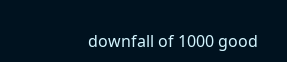downfall of 1000 good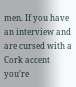men. If you have an interview and are cursed with a Cork accent you’re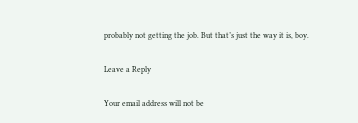probably not getting the job. But that’s just the way it is, boy.

Leave a Reply

Your email address will not be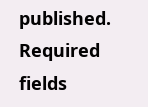published. Required fields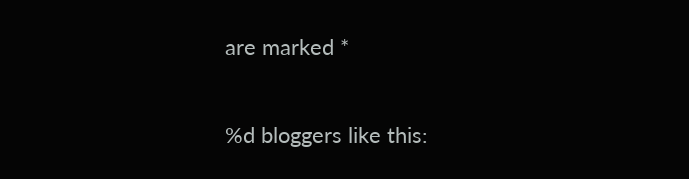are marked *

%d bloggers like this: